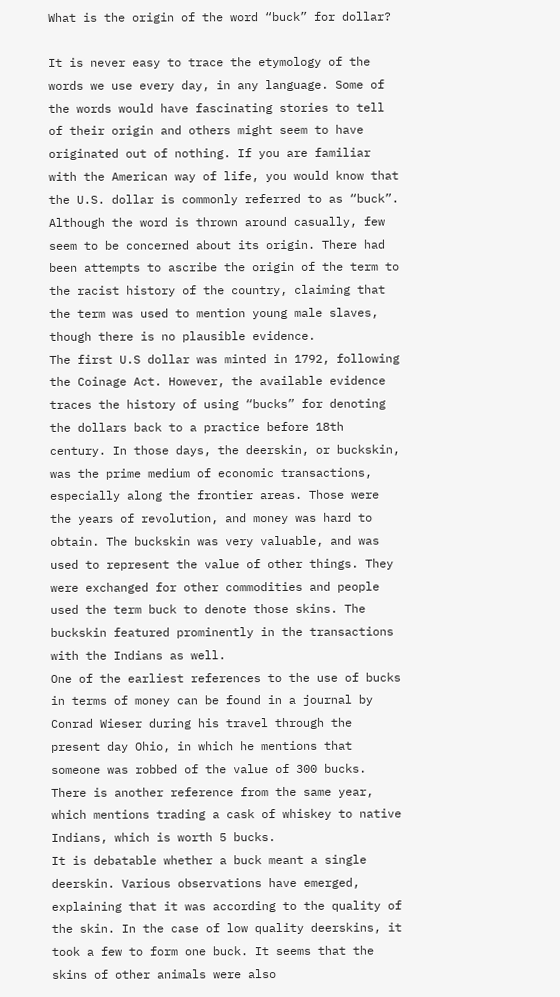What is the origin of the word “buck” for dollar?

It is never easy to trace the etymology of the words we use every day, in any language. Some of the words would have fascinating stories to tell of their origin and others might seem to have originated out of nothing. If you are familiar with the American way of life, you would know that the U.S. dollar is commonly referred to as “buck”. Although the word is thrown around casually, few seem to be concerned about its origin. There had been attempts to ascribe the origin of the term to the racist history of the country, claiming that the term was used to mention young male slaves, though there is no plausible evidence.
The first U.S dollar was minted in 1792, following the Coinage Act. However, the available evidence traces the history of using “bucks” for denoting the dollars back to a practice before 18th century. In those days, the deerskin, or buckskin, was the prime medium of economic transactions, especially along the frontier areas. Those were the years of revolution, and money was hard to obtain. The buckskin was very valuable, and was used to represent the value of other things. They were exchanged for other commodities and people used the term buck to denote those skins. The buckskin featured prominently in the transactions with the Indians as well.
One of the earliest references to the use of bucks in terms of money can be found in a journal by Conrad Wieser during his travel through the present day Ohio, in which he mentions that someone was robbed of the value of 300 bucks. There is another reference from the same year, which mentions trading a cask of whiskey to native Indians, which is worth 5 bucks.
It is debatable whether a buck meant a single deerskin. Various observations have emerged, explaining that it was according to the quality of the skin. In the case of low quality deerskins, it took a few to form one buck. It seems that the skins of other animals were also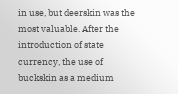in use, but deerskin was the most valuable. After the introduction of state currency, the use of buckskin as a medium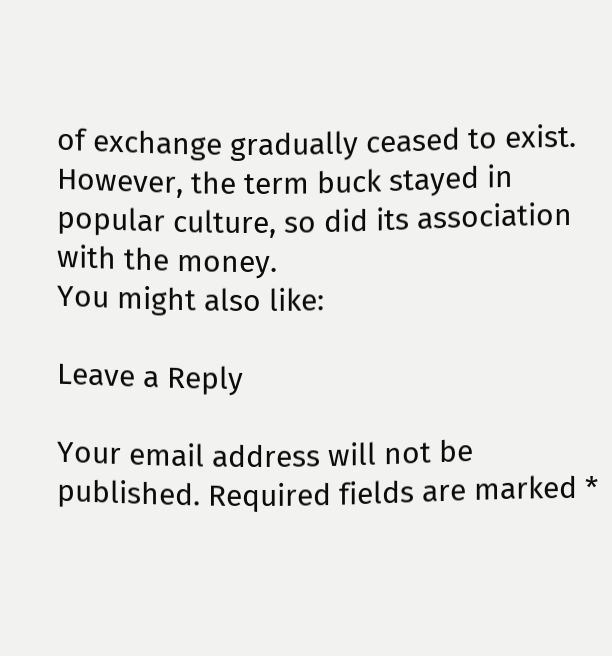of exchange gradually ceased to exist. However, the term buck stayed in popular culture, so did its association with the money.
You might also like:

Leave a Reply

Your email address will not be published. Required fields are marked *